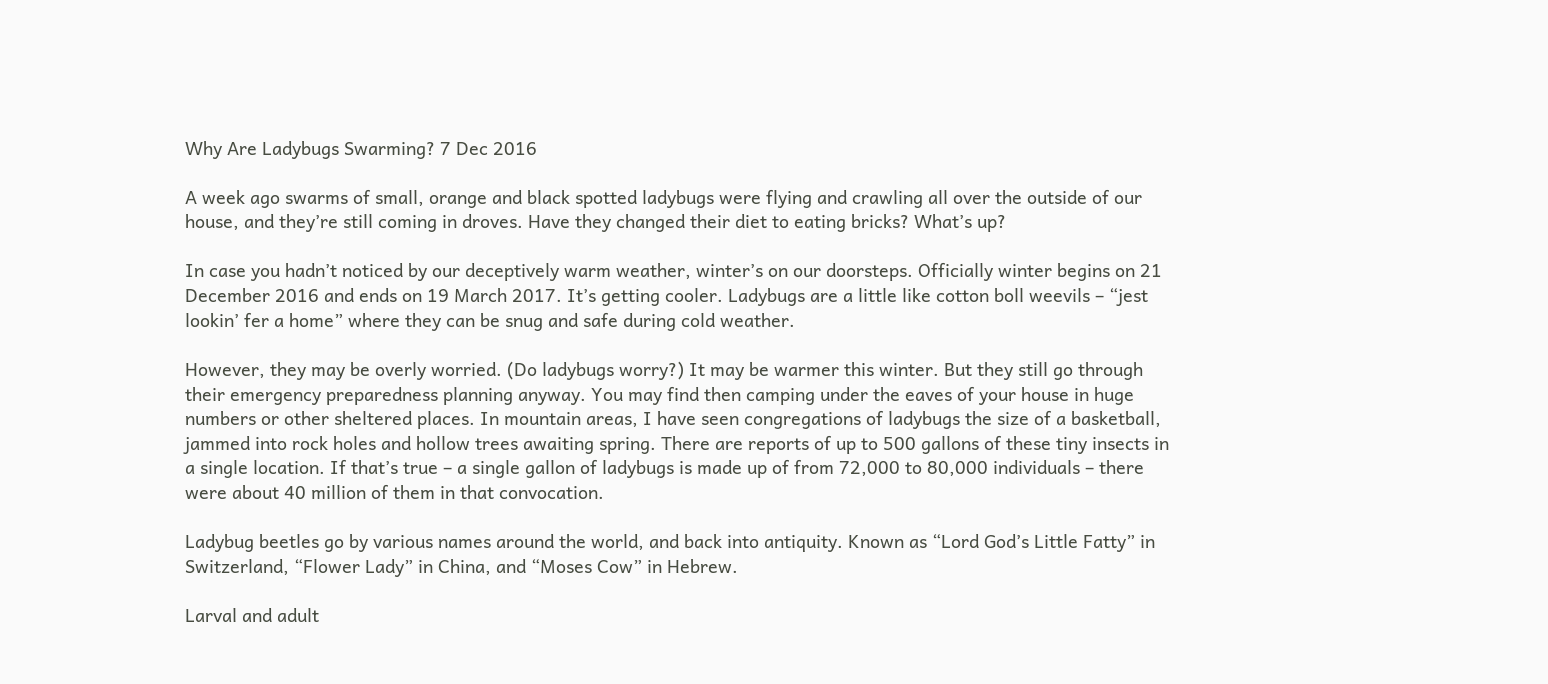Why Are Ladybugs Swarming? 7 Dec 2016

A week ago swarms of small, orange and black spotted ladybugs were flying and crawling all over the outside of our house, and they’re still coming in droves. Have they changed their diet to eating bricks? What’s up?

In case you hadn’t noticed by our deceptively warm weather, winter’s on our doorsteps. Officially winter begins on 21 December 2016 and ends on 19 March 2017. It’s getting cooler. Ladybugs are a little like cotton boll weevils – “jest lookin’ fer a home” where they can be snug and safe during cold weather.

However, they may be overly worried. (Do ladybugs worry?) It may be warmer this winter. But they still go through their emergency preparedness planning anyway. You may find then camping under the eaves of your house in huge numbers or other sheltered places. In mountain areas, I have seen congregations of ladybugs the size of a basketball, jammed into rock holes and hollow trees awaiting spring. There are reports of up to 500 gallons of these tiny insects in a single location. If that’s true – a single gallon of ladybugs is made up of from 72,000 to 80,000 individuals – there were about 40 million of them in that convocation.

Ladybug beetles go by various names around the world, and back into antiquity. Known as “Lord God’s Little Fatty” in Switzerland, “Flower Lady” in China, and “Moses Cow” in Hebrew.

Larval and adult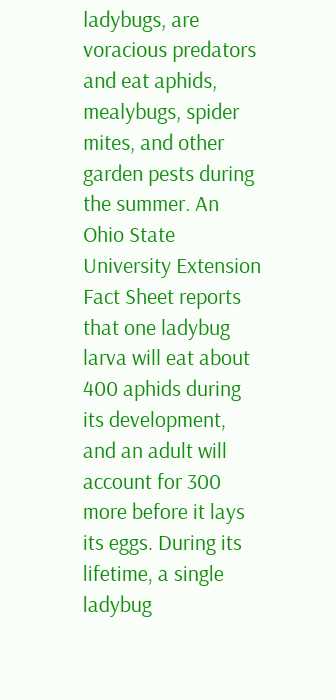ladybugs, are voracious predators and eat aphids, mealybugs, spider mites, and other garden pests during the summer. An Ohio State University Extension Fact Sheet reports that one ladybug larva will eat about 400 aphids during its development, and an adult will account for 300 more before it lays its eggs. During its lifetime, a single ladybug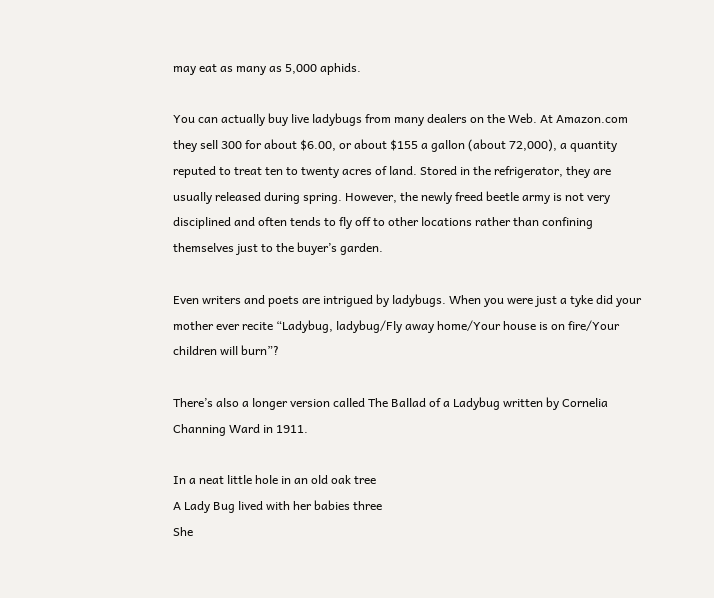may eat as many as 5,000 aphids.

You can actually buy live ladybugs from many dealers on the Web. At Amazon.com they sell 300 for about $6.00, or about $155 a gallon (about 72,000), a quantity reputed to treat ten to twenty acres of land. Stored in the refrigerator, they are usually released during spring. However, the newly freed beetle army is not very disciplined and often tends to fly off to other locations rather than confining themselves just to the buyer’s garden.

Even writers and poets are intrigued by ladybugs. When you were just a tyke did your mother ever recite “Ladybug, ladybug/Fly away home/Your house is on fire/Your children will burn”?

There’s also a longer version called The Ballad of a Ladybug written by Cornelia Channing Ward in 1911.

In a neat little hole in an old oak tree
A Lady Bug lived with her babies three
She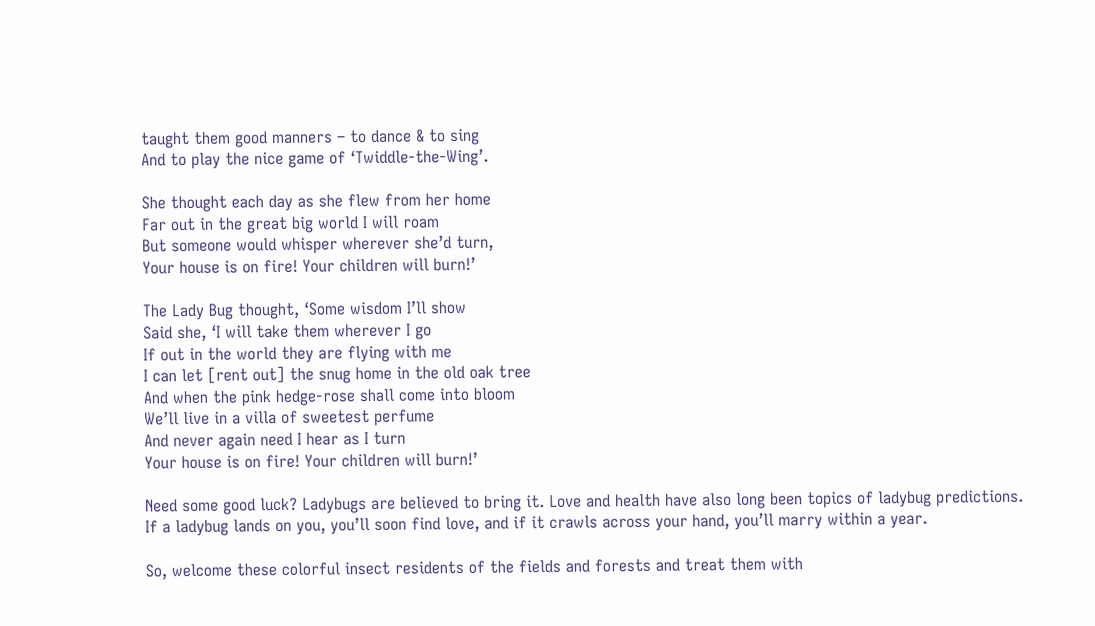taught them good manners – to dance & to sing
And to play the nice game of ‘Twiddle-the-Wing’.

She thought each day as she flew from her home
Far out in the great big world I will roam
But someone would whisper wherever she’d turn,
Your house is on fire! Your children will burn!’

The Lady Bug thought, ‘Some wisdom I’ll show
Said she, ‘I will take them wherever I go
If out in the world they are flying with me
I can let [rent out] the snug home in the old oak tree
And when the pink hedge-rose shall come into bloom
We’ll live in a villa of sweetest perfume
And never again need I hear as I turn
Your house is on fire! Your children will burn!’

Need some good luck? Ladybugs are believed to bring it. Love and health have also long been topics of ladybug predictions. If a ladybug lands on you, you’ll soon find love, and if it crawls across your hand, you’ll marry within a year.

So, welcome these colorful insect residents of the fields and forests and treat them with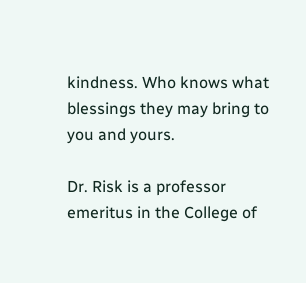kindness. Who knows what blessings they may bring to you and yours.

Dr. Risk is a professor emeritus in the College of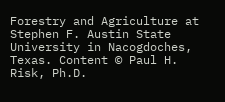Forestry and Agriculture at Stephen F. Austin State University in Nacogdoches, Texas. Content © Paul H. Risk, Ph.D.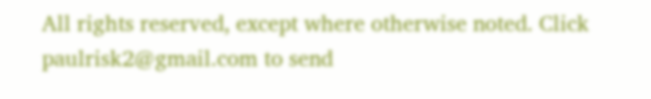All rights reserved, except where otherwise noted. Click paulrisk2@gmail.com to send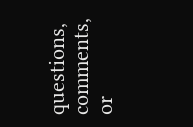questions, comments, or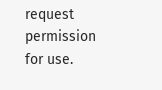request permission for use.